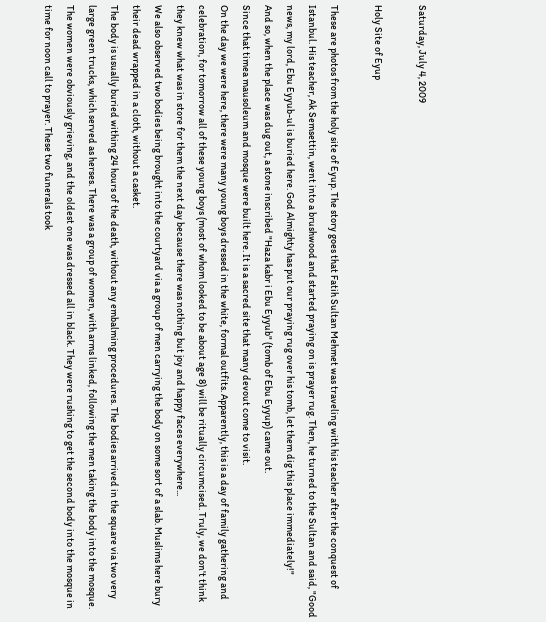Saturday, July 4, 2009

Holy Site of Eyup

These are photos from the holy site of Eyup. The story goes that Fatih Sultan Mehmet was traveling with his teacher after the conquest of Istanbul. His teacher, Ak Semsettin, went into a brushwood and started praying on is prayer rug. Then, he turned to the Sultan and said, "Good news, my lord, Ebu Eyyub-ul is buried here. God Almighty has put our praying rug over his tomb, let them dig this place immediately!"
And so, when the place was dug out, a stone inscribed "Haza kabr i Ebu Eyyub" (tomb of Ebu Eyyup) came out.
Since that timea mausoleum and mosque were built here. It is a sacred site that many devout come to visit.
On the day we were here, there were many young boys dressed in the white, formal outfits. Apparently, this is a day of family gathering and celebration, for tomorrow all of these young boys (most of whom looked to be about age 8) will be ritually circumcised. Truly, we don't think they knew what was in store for them the next day because there was nothing but joy and happy faces everywhere...
We also observed two bodies being brought into the courtyard via a group of men carrying the body on some sort of a slab. Muslims here bury their dead wrapped in a cloth, without a casket.
The body is usually buried withing 24 hours of the death, without any embalming procedures. The bodies arrived in the square via two very large green trucks, which served as herses. There was a group of women, with arms linked, following the men taking the body into the mosque. The women were obviously grieving, and the oldest one was dressed all in black. They were rushing to get the second body into the mosque in time for noon call to prayer. These two funerals took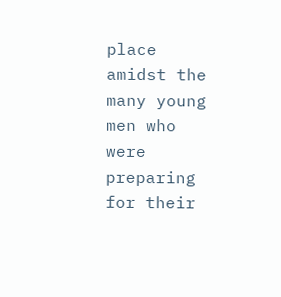place amidst the many young men who were preparing for their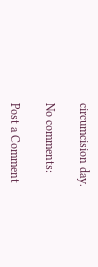circumcision day.

No comments:

Post a Comment